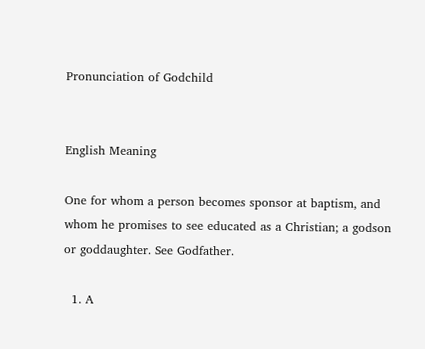Pronunciation of Godchild


English Meaning

One for whom a person becomes sponsor at baptism, and whom he promises to see educated as a Christian; a godson or goddaughter. See Godfather.

  1. A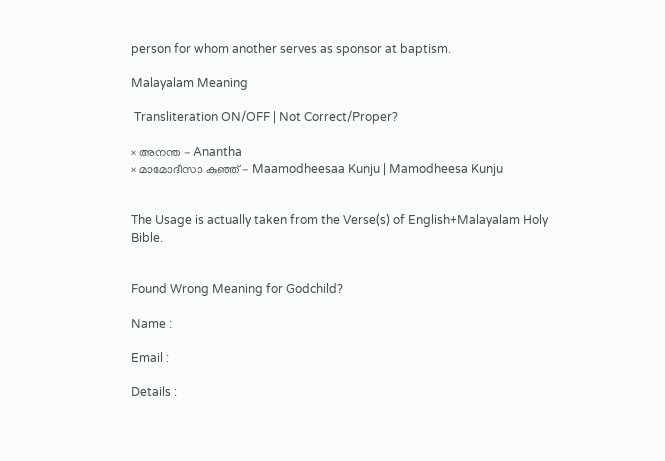person for whom another serves as sponsor at baptism.

Malayalam Meaning

 Transliteration ON/OFF | Not Correct/Proper?

× അനന്ത - Anantha
× മാമോദീസാ കുഞ്ഞ് - Maamodheesaa Kunju | Mamodheesa Kunju


The Usage is actually taken from the Verse(s) of English+Malayalam Holy Bible.


Found Wrong Meaning for Godchild?

Name :

Email :

Details :